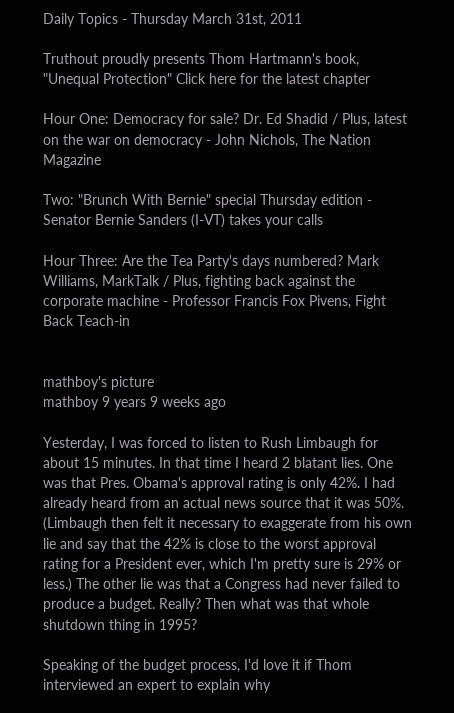Daily Topics - Thursday March 31st, 2011

Truthout proudly presents Thom Hartmann's book, "Unequal Protection" Click here for the latest chapter

Hour One: Democracy for sale? Dr. Ed Shadid / Plus, latest on the war on democracy - John Nichols, The Nation Magazine

Two: "Brunch With Bernie" special Thursday edition - Senator Bernie Sanders (I-VT) takes your calls

Hour Three: Are the Tea Party's days numbered? Mark Williams, MarkTalk / Plus, fighting back against the corporate machine - Professor Francis Fox Pivens, Fight Back Teach-in


mathboy's picture
mathboy 9 years 9 weeks ago

Yesterday, I was forced to listen to Rush Limbaugh for about 15 minutes. In that time I heard 2 blatant lies. One was that Pres. Obama's approval rating is only 42%. I had already heard from an actual news source that it was 50%. (Limbaugh then felt it necessary to exaggerate from his own lie and say that the 42% is close to the worst approval rating for a President ever, which I'm pretty sure is 29% or less.) The other lie was that a Congress had never failed to produce a budget. Really? Then what was that whole shutdown thing in 1995?

Speaking of the budget process, I'd love it if Thom interviewed an expert to explain why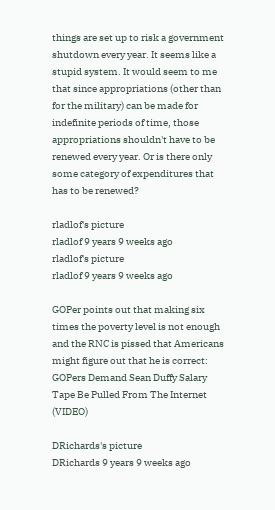things are set up to risk a government shutdown every year. It seems like a stupid system. It would seem to me that since appropriations (other than for the military) can be made for indefinite periods of time, those appropriations shouldn't have to be renewed every year. Or is there only some category of expenditures that has to be renewed?

rladlof's picture
rladlof 9 years 9 weeks ago
rladlof's picture
rladlof 9 years 9 weeks ago

GOPer points out that making six times the poverty level is not enough and the RNC is pissed that Americans might figure out that he is correct: GOPers Demand Sean Duffy Salary Tape Be Pulled From The Internet (VIDEO)

DRichards's picture
DRichards 9 years 9 weeks ago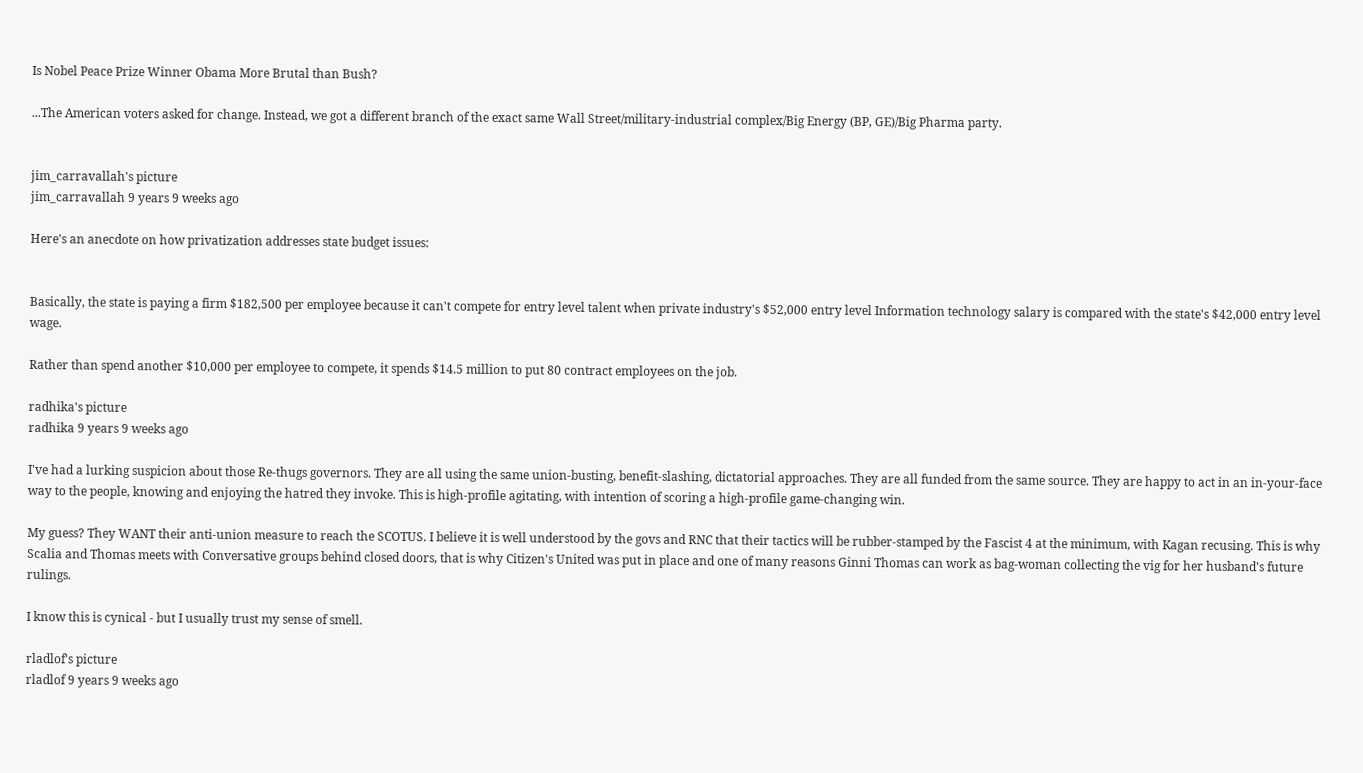Is Nobel Peace Prize Winner Obama More Brutal than Bush?

...The American voters asked for change. Instead, we got a different branch of the exact same Wall Street/military-industrial complex/Big Energy (BP, GE)/Big Pharma party.


jim_carravallah's picture
jim_carravallah 9 years 9 weeks ago

Here's an anecdote on how privatization addresses state budget issues:


Basically, the state is paying a firm $182,500 per employee because it can't compete for entry level talent when private industry's $52,000 entry level Information technology salary is compared with the state's $42,000 entry level wage.

Rather than spend another $10,000 per employee to compete, it spends $14.5 million to put 80 contract employees on the job.

radhika's picture
radhika 9 years 9 weeks ago

I've had a lurking suspicion about those Re-thugs governors. They are all using the same union-busting, benefit-slashing, dictatorial approaches. They are all funded from the same source. They are happy to act in an in-your-face way to the people, knowing and enjoying the hatred they invoke. This is high-profile agitating, with intention of scoring a high-profile game-changing win.

My guess? They WANT their anti-union measure to reach the SCOTUS. I believe it is well understood by the govs and RNC that their tactics will be rubber-stamped by the Fascist 4 at the minimum, with Kagan recusing. This is why Scalia and Thomas meets with Conversative groups behind closed doors, that is why Citizen's United was put in place and one of many reasons Ginni Thomas can work as bag-woman collecting the vig for her husband's future rulings.

I know this is cynical - but I usually trust my sense of smell.

rladlof's picture
rladlof 9 years 9 weeks ago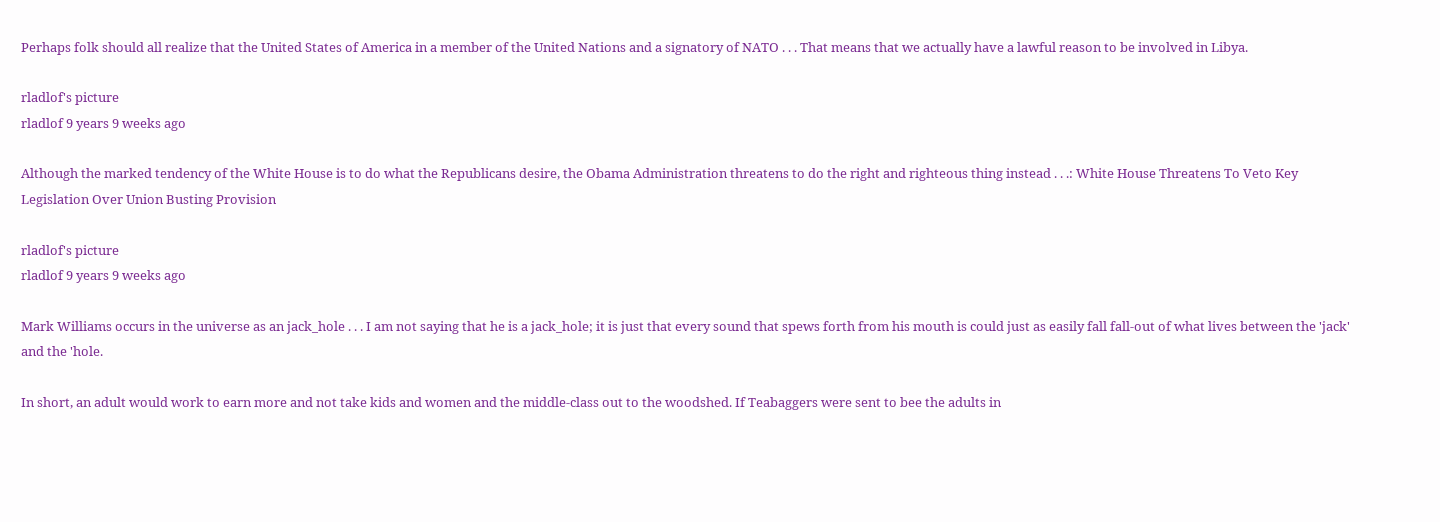Perhaps folk should all realize that the United States of America in a member of the United Nations and a signatory of NATO . . . That means that we actually have a lawful reason to be involved in Libya.

rladlof's picture
rladlof 9 years 9 weeks ago

Although the marked tendency of the White House is to do what the Republicans desire, the Obama Administration threatens to do the right and righteous thing instead . . .: White House Threatens To Veto Key Legislation Over Union Busting Provision

rladlof's picture
rladlof 9 years 9 weeks ago

Mark Williams occurs in the universe as an jack_hole . . . I am not saying that he is a jack_hole; it is just that every sound that spews forth from his mouth is could just as easily fall fall-out of what lives between the 'jack' and the 'hole.

In short, an adult would work to earn more and not take kids and women and the middle-class out to the woodshed. If Teabaggers were sent to bee the adults in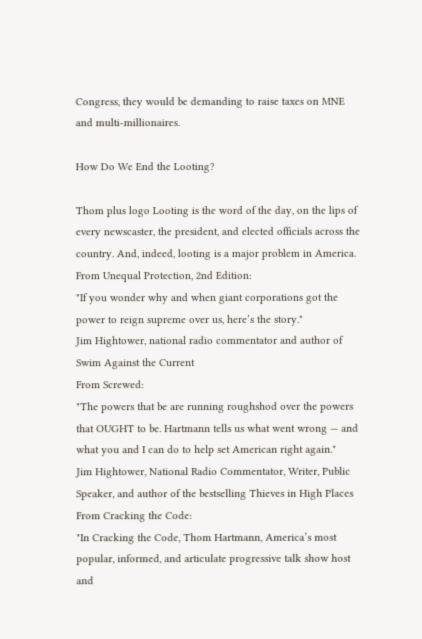Congress, they would be demanding to raise taxes on MNE and multi-millionaires.

How Do We End the Looting?

Thom plus logo Looting is the word of the day, on the lips of every newscaster, the president, and elected officials across the country. And, indeed, looting is a major problem in America.
From Unequal Protection, 2nd Edition:
"If you wonder why and when giant corporations got the power to reign supreme over us, here’s the story."
Jim Hightower, national radio commentator and author of Swim Against the Current
From Screwed:
"The powers that be are running roughshod over the powers that OUGHT to be. Hartmann tells us what went wrong — and what you and I can do to help set American right again."
Jim Hightower, National Radio Commentator, Writer, Public Speaker, and author of the bestselling Thieves in High Places
From Cracking the Code:
"In Cracking the Code, Thom Hartmann, America’s most popular, informed, and articulate progressive talk show host and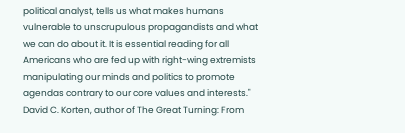political analyst, tells us what makes humans vulnerable to unscrupulous propagandists and what we can do about it. It is essential reading for all Americans who are fed up with right-wing extremists manipulating our minds and politics to promote agendas contrary to our core values and interests."
David C. Korten, author of The Great Turning: From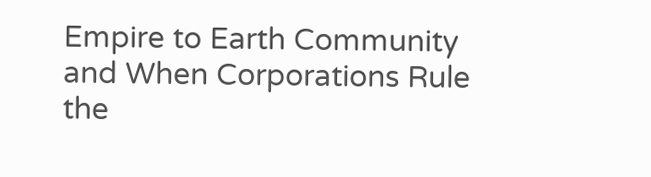Empire to Earth Community and When Corporations Rule the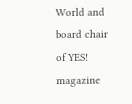World and board chair of YES! magazine